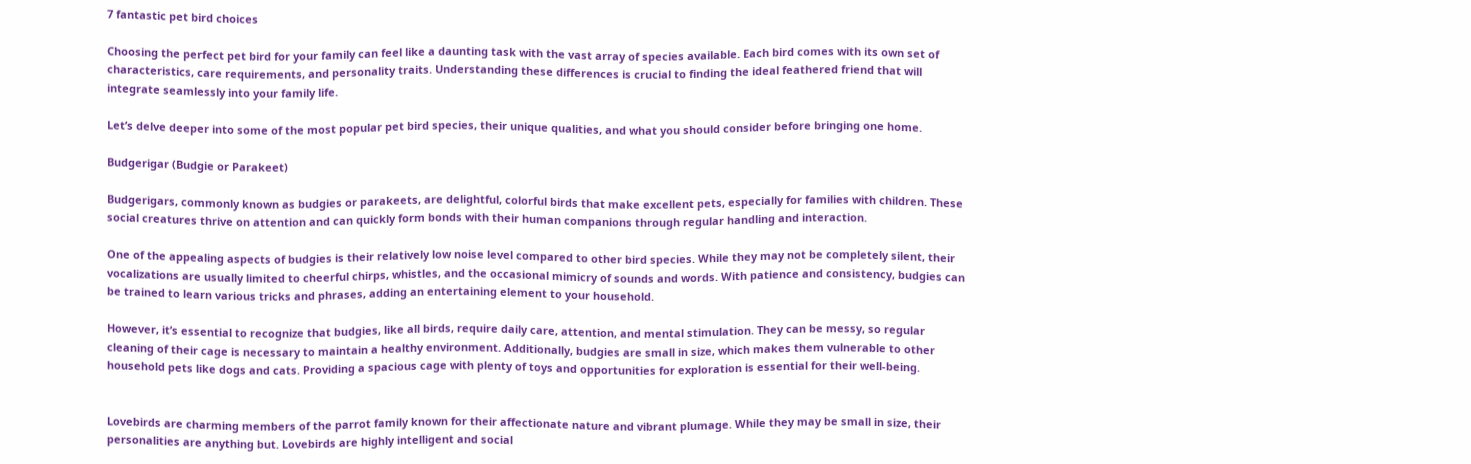7 fantastic pet bird choices

Choosing the perfect pet bird for your family can feel like a daunting task with the vast array of species available. Each bird comes with its own set of characteristics, care requirements, and personality traits. Understanding these differences is crucial to finding the ideal feathered friend that will integrate seamlessly into your family life.

Let’s delve deeper into some of the most popular pet bird species, their unique qualities, and what you should consider before bringing one home.

Budgerigar (Budgie or Parakeet)

Budgerigars, commonly known as budgies or parakeets, are delightful, colorful birds that make excellent pets, especially for families with children. These social creatures thrive on attention and can quickly form bonds with their human companions through regular handling and interaction.

One of the appealing aspects of budgies is their relatively low noise level compared to other bird species. While they may not be completely silent, their vocalizations are usually limited to cheerful chirps, whistles, and the occasional mimicry of sounds and words. With patience and consistency, budgies can be trained to learn various tricks and phrases, adding an entertaining element to your household.

However, it’s essential to recognize that budgies, like all birds, require daily care, attention, and mental stimulation. They can be messy, so regular cleaning of their cage is necessary to maintain a healthy environment. Additionally, budgies are small in size, which makes them vulnerable to other household pets like dogs and cats. Providing a spacious cage with plenty of toys and opportunities for exploration is essential for their well-being.


Lovebirds are charming members of the parrot family known for their affectionate nature and vibrant plumage. While they may be small in size, their personalities are anything but. Lovebirds are highly intelligent and social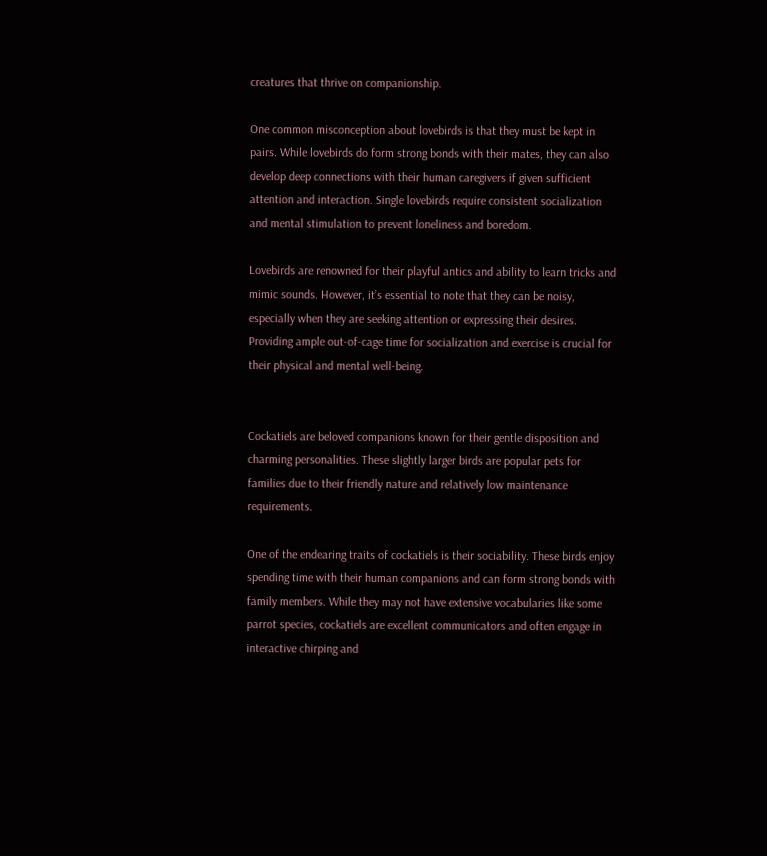creatures that thrive on companionship.

One common misconception about lovebirds is that they must be kept in pairs. While lovebirds do form strong bonds with their mates, they can also develop deep connections with their human caregivers if given sufficient attention and interaction. Single lovebirds require consistent socialization and mental stimulation to prevent loneliness and boredom.

Lovebirds are renowned for their playful antics and ability to learn tricks and mimic sounds. However, it’s essential to note that they can be noisy, especially when they are seeking attention or expressing their desires. Providing ample out-of-cage time for socialization and exercise is crucial for their physical and mental well-being.


Cockatiels are beloved companions known for their gentle disposition and charming personalities. These slightly larger birds are popular pets for families due to their friendly nature and relatively low maintenance requirements.

One of the endearing traits of cockatiels is their sociability. These birds enjoy spending time with their human companions and can form strong bonds with family members. While they may not have extensive vocabularies like some parrot species, cockatiels are excellent communicators and often engage in interactive chirping and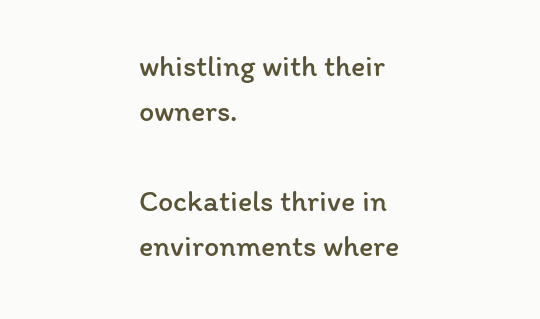whistling with their owners.

Cockatiels thrive in environments where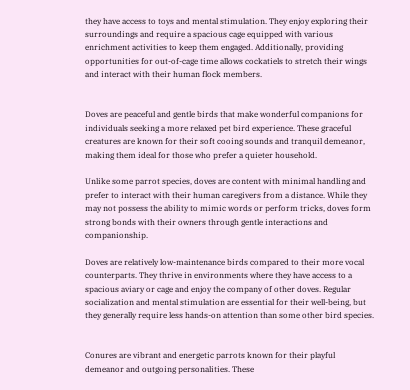they have access to toys and mental stimulation. They enjoy exploring their surroundings and require a spacious cage equipped with various enrichment activities to keep them engaged. Additionally, providing opportunities for out-of-cage time allows cockatiels to stretch their wings and interact with their human flock members.


Doves are peaceful and gentle birds that make wonderful companions for individuals seeking a more relaxed pet bird experience. These graceful creatures are known for their soft cooing sounds and tranquil demeanor, making them ideal for those who prefer a quieter household.

Unlike some parrot species, doves are content with minimal handling and prefer to interact with their human caregivers from a distance. While they may not possess the ability to mimic words or perform tricks, doves form strong bonds with their owners through gentle interactions and companionship.

Doves are relatively low-maintenance birds compared to their more vocal counterparts. They thrive in environments where they have access to a spacious aviary or cage and enjoy the company of other doves. Regular socialization and mental stimulation are essential for their well-being, but they generally require less hands-on attention than some other bird species.


Conures are vibrant and energetic parrots known for their playful demeanor and outgoing personalities. These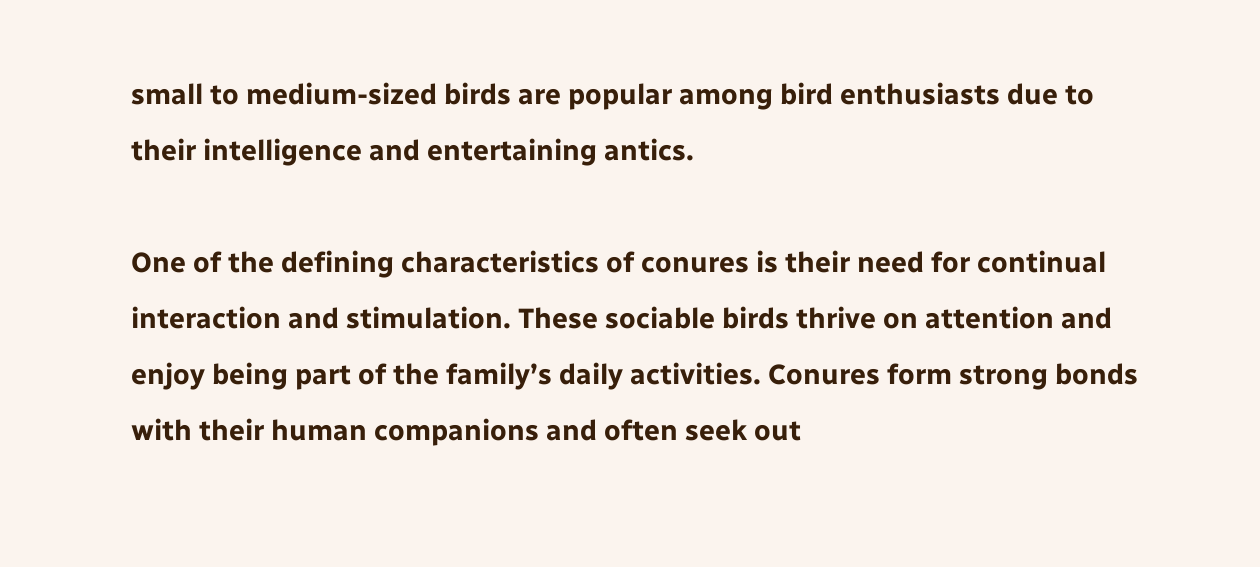small to medium-sized birds are popular among bird enthusiasts due to their intelligence and entertaining antics.

One of the defining characteristics of conures is their need for continual interaction and stimulation. These sociable birds thrive on attention and enjoy being part of the family’s daily activities. Conures form strong bonds with their human companions and often seek out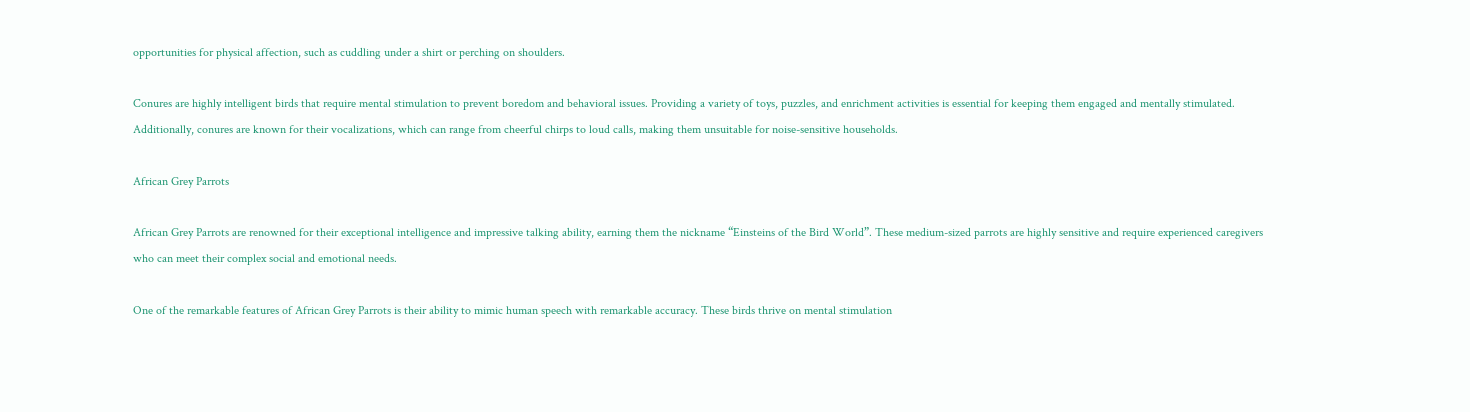opportunities for physical affection, such as cuddling under a shirt or perching on shoulders.

Conures are highly intelligent birds that require mental stimulation to prevent boredom and behavioral issues. Providing a variety of toys, puzzles, and enrichment activities is essential for keeping them engaged and mentally stimulated. Additionally, conures are known for their vocalizations, which can range from cheerful chirps to loud calls, making them unsuitable for noise-sensitive households.

African Grey Parrots

African Grey Parrots are renowned for their exceptional intelligence and impressive talking ability, earning them the nickname “Einsteins of the Bird World”. These medium-sized parrots are highly sensitive and require experienced caregivers who can meet their complex social and emotional needs.

One of the remarkable features of African Grey Parrots is their ability to mimic human speech with remarkable accuracy. These birds thrive on mental stimulation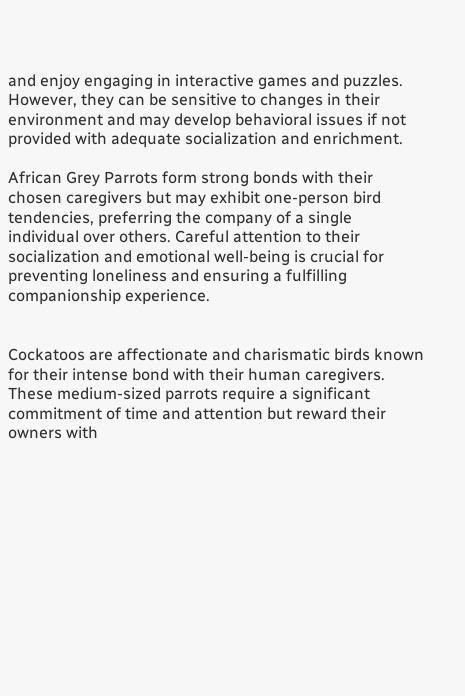and enjoy engaging in interactive games and puzzles. However, they can be sensitive to changes in their environment and may develop behavioral issues if not provided with adequate socialization and enrichment.

African Grey Parrots form strong bonds with their chosen caregivers but may exhibit one-person bird tendencies, preferring the company of a single individual over others. Careful attention to their socialization and emotional well-being is crucial for preventing loneliness and ensuring a fulfilling companionship experience.


Cockatoos are affectionate and charismatic birds known for their intense bond with their human caregivers. These medium-sized parrots require a significant commitment of time and attention but reward their owners with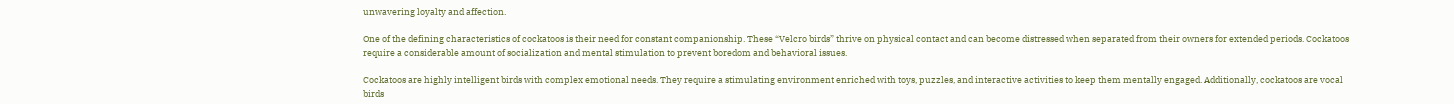unwavering loyalty and affection.

One of the defining characteristics of cockatoos is their need for constant companionship. These “Velcro birds” thrive on physical contact and can become distressed when separated from their owners for extended periods. Cockatoos require a considerable amount of socialization and mental stimulation to prevent boredom and behavioral issues.

Cockatoos are highly intelligent birds with complex emotional needs. They require a stimulating environment enriched with toys, puzzles, and interactive activities to keep them mentally engaged. Additionally, cockatoos are vocal birds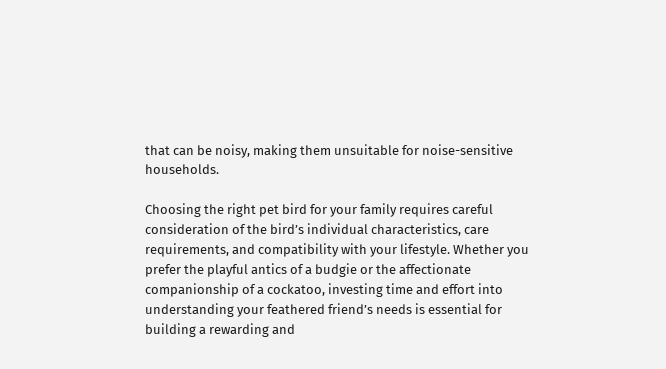that can be noisy, making them unsuitable for noise-sensitive households.

Choosing the right pet bird for your family requires careful consideration of the bird’s individual characteristics, care requirements, and compatibility with your lifestyle. Whether you prefer the playful antics of a budgie or the affectionate companionship of a cockatoo, investing time and effort into understanding your feathered friend’s needs is essential for building a rewarding and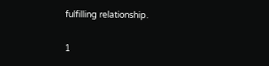fulfilling relationship.

1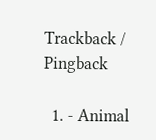Trackback / Pingback

  1. - Animal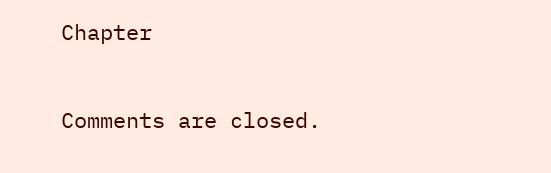Chapter

Comments are closed.